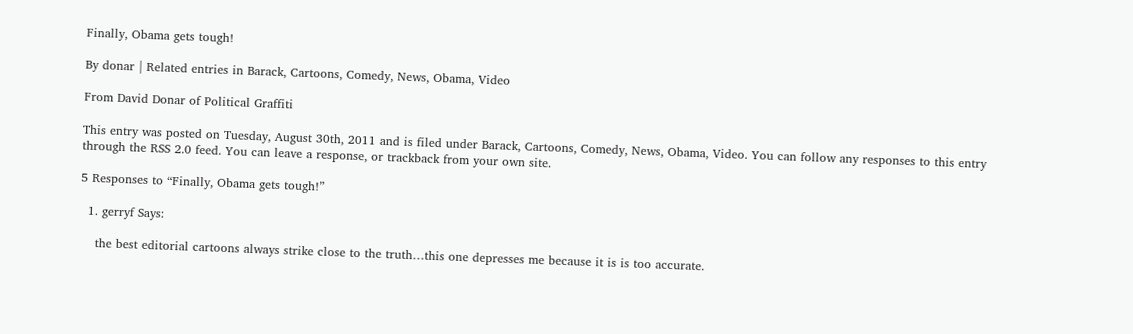Finally, Obama gets tough!

By donar | Related entries in Barack, Cartoons, Comedy, News, Obama, Video

From David Donar of Political Graffiti

This entry was posted on Tuesday, August 30th, 2011 and is filed under Barack, Cartoons, Comedy, News, Obama, Video. You can follow any responses to this entry through the RSS 2.0 feed. You can leave a response, or trackback from your own site.

5 Responses to “Finally, Obama gets tough!”

  1. gerryf Says:

    the best editorial cartoons always strike close to the truth…this one depresses me because it is is too accurate.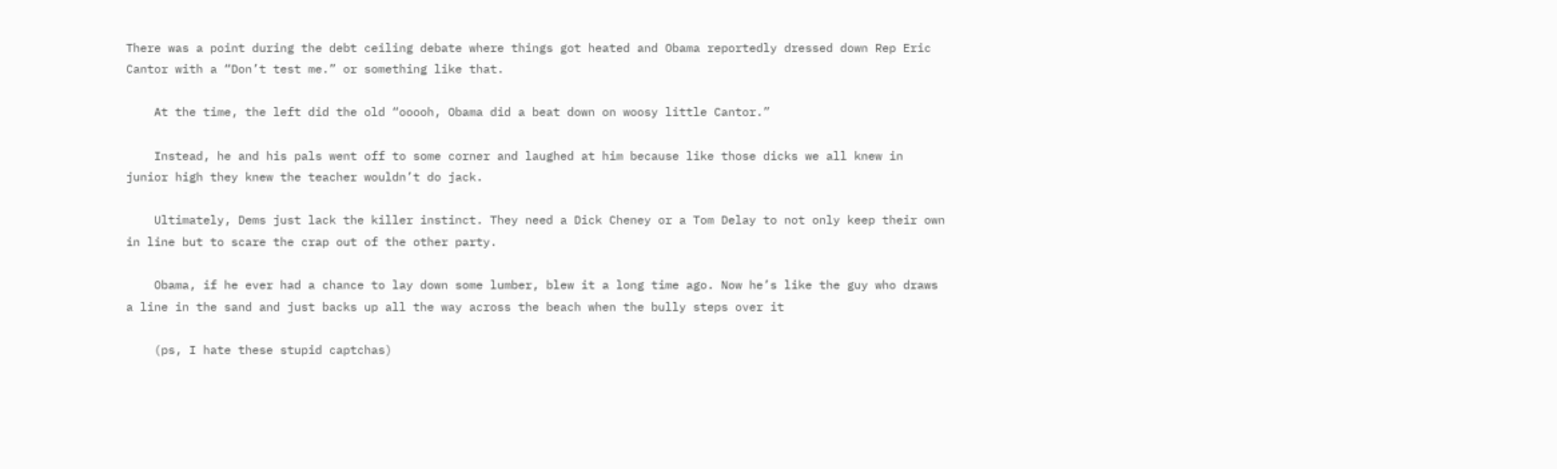There was a point during the debt ceiling debate where things got heated and Obama reportedly dressed down Rep Eric Cantor with a “Don’t test me.” or something like that.

    At the time, the left did the old “ooooh, Obama did a beat down on woosy little Cantor.”

    Instead, he and his pals went off to some corner and laughed at him because like those dicks we all knew in junior high they knew the teacher wouldn’t do jack.

    Ultimately, Dems just lack the killer instinct. They need a Dick Cheney or a Tom Delay to not only keep their own in line but to scare the crap out of the other party.

    Obama, if he ever had a chance to lay down some lumber, blew it a long time ago. Now he’s like the guy who draws a line in the sand and just backs up all the way across the beach when the bully steps over it

    (ps, I hate these stupid captchas)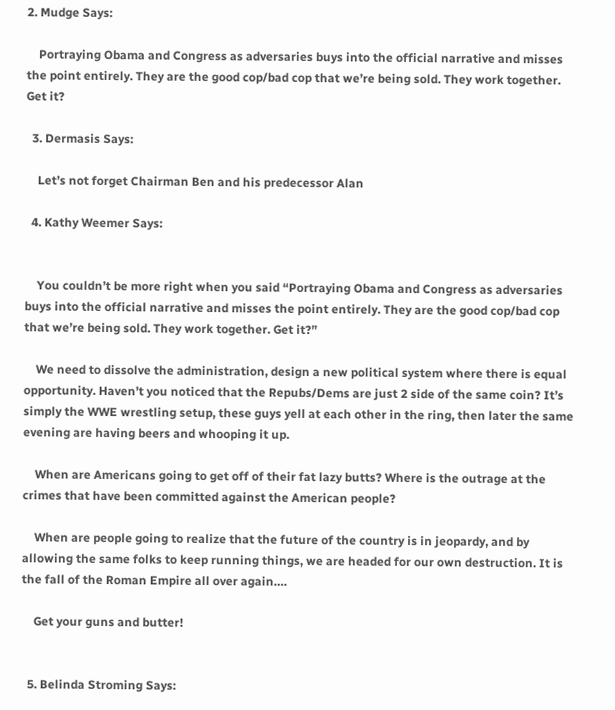2. Mudge Says:

    Portraying Obama and Congress as adversaries buys into the official narrative and misses the point entirely. They are the good cop/bad cop that we’re being sold. They work together. Get it?

  3. Dermasis Says:

    Let’s not forget Chairman Ben and his predecessor Alan

  4. Kathy Weemer Says:


    You couldn’t be more right when you said “Portraying Obama and Congress as adversaries buys into the official narrative and misses the point entirely. They are the good cop/bad cop that we’re being sold. They work together. Get it?”

    We need to dissolve the administration, design a new political system where there is equal opportunity. Haven’t you noticed that the Repubs/Dems are just 2 side of the same coin? It’s simply the WWE wrestling setup, these guys yell at each other in the ring, then later the same evening are having beers and whooping it up.

    When are Americans going to get off of their fat lazy butts? Where is the outrage at the crimes that have been committed against the American people?

    When are people going to realize that the future of the country is in jeopardy, and by allowing the same folks to keep running things, we are headed for our own destruction. It is the fall of the Roman Empire all over again….

    Get your guns and butter!


  5. Belinda Stroming Says: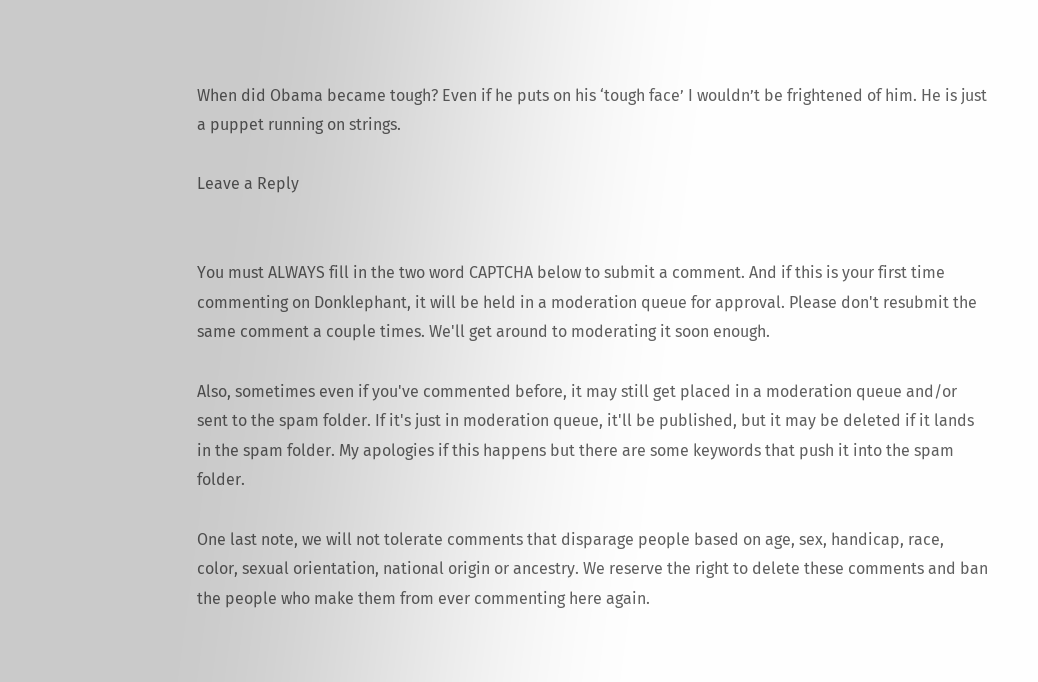When did Obama became tough? Even if he puts on his ‘tough face’ I wouldn’t be frightened of him. He is just a puppet running on strings.

Leave a Reply


You must ALWAYS fill in the two word CAPTCHA below to submit a comment. And if this is your first time commenting on Donklephant, it will be held in a moderation queue for approval. Please don't resubmit the same comment a couple times. We'll get around to moderating it soon enough.

Also, sometimes even if you've commented before, it may still get placed in a moderation queue and/or sent to the spam folder. If it's just in moderation queue, it'll be published, but it may be deleted if it lands in the spam folder. My apologies if this happens but there are some keywords that push it into the spam folder.

One last note, we will not tolerate comments that disparage people based on age, sex, handicap, race, color, sexual orientation, national origin or ancestry. We reserve the right to delete these comments and ban the people who make them from ever commenting here again.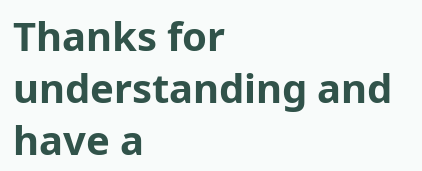Thanks for understanding and have a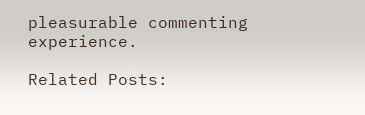pleasurable commenting experience.

Related Posts: